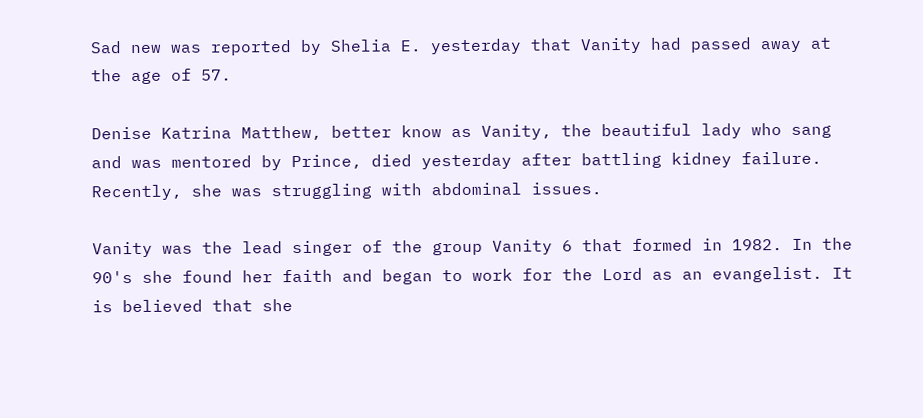Sad new was reported by Shelia E. yesterday that Vanity had passed away at the age of 57.

Denise Katrina Matthew, better know as Vanity, the beautiful lady who sang and was mentored by Prince, died yesterday after battling kidney failure. Recently, she was struggling with abdominal issues.

Vanity was the lead singer of the group Vanity 6 that formed in 1982. In the 90's she found her faith and began to work for the Lord as an evangelist. It is believed that she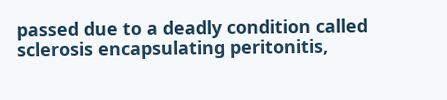passed due to a deadly condition called sclerosis encapsulating peritonitis,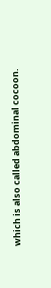which is also called abdominal cocoon.